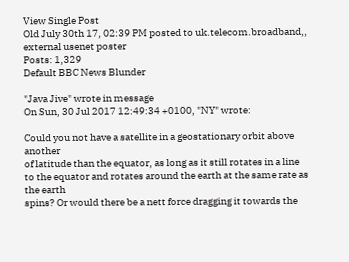View Single Post
Old July 30th 17, 02:39 PM posted to uk.telecom.broadband,,
external usenet poster
Posts: 1,329
Default BBC News Blunder

"Java Jive" wrote in message
On Sun, 30 Jul 2017 12:49:34 +0100, "NY" wrote:

Could you not have a satellite in a geostationary orbit above another
of latitude than the equator, as long as it still rotates in a line
to the equator and rotates around the earth at the same rate as the earth
spins? Or would there be a nett force dragging it towards the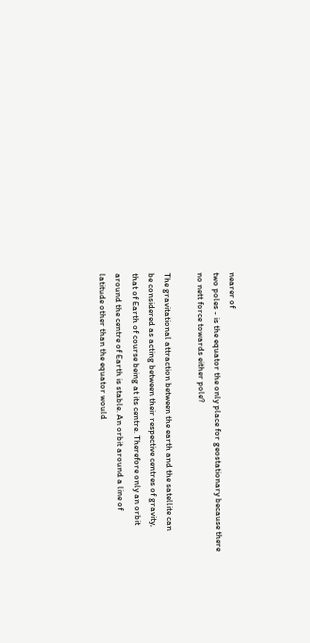nearer of
two poles - is the equator the only place for geostationary because there
no nett force towards either pole?

The gravitational attraction between the earth and the satellite can
be considered as acting between their respective centres of gravity,
that of Earth of course being at its centre. Therefore only an orbit
around the centre of Earth is stable. An orbit around a line of
latitude other than the equator would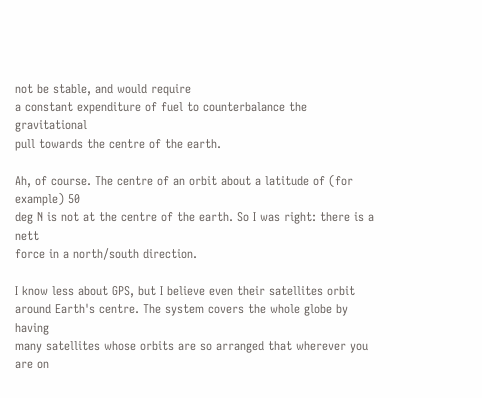not be stable, and would require
a constant expenditure of fuel to counterbalance the gravitational
pull towards the centre of the earth.

Ah, of course. The centre of an orbit about a latitude of (for example) 50
deg N is not at the centre of the earth. So I was right: there is a nett
force in a north/south direction.

I know less about GPS, but I believe even their satellites orbit
around Earth's centre. The system covers the whole globe by having
many satellites whose orbits are so arranged that wherever you are on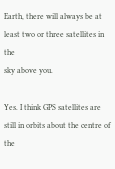Earth, there will always be at least two or three satellites in the
sky above you.

Yes. I think GPS satellites are still in orbits about the centre of the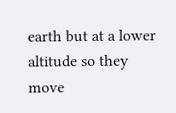earth but at a lower altitude so they move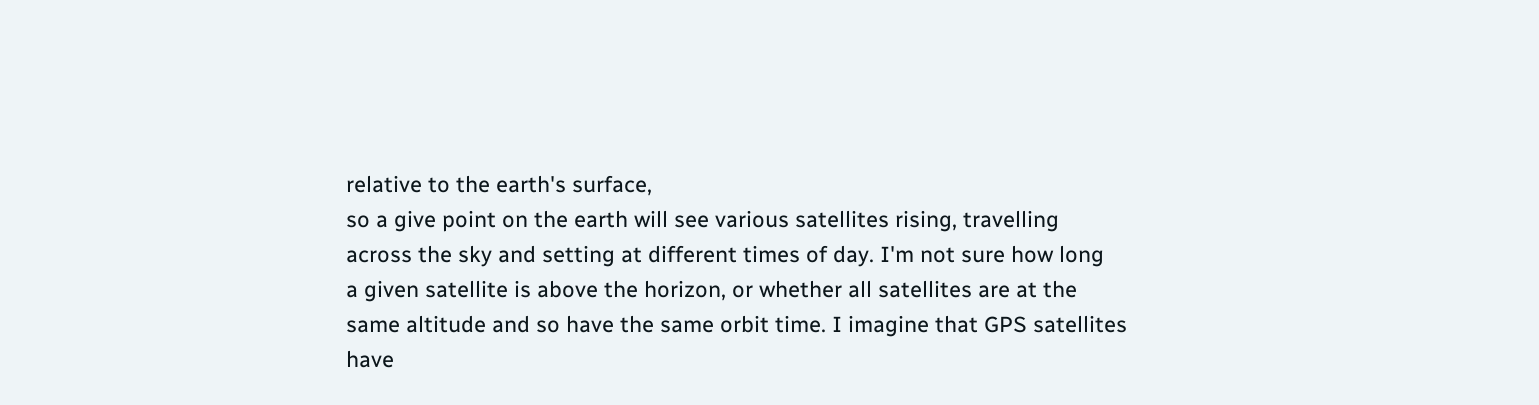relative to the earth's surface,
so a give point on the earth will see various satellites rising, travelling
across the sky and setting at different times of day. I'm not sure how long
a given satellite is above the horizon, or whether all satellites are at the
same altitude and so have the same orbit time. I imagine that GPS satellites
have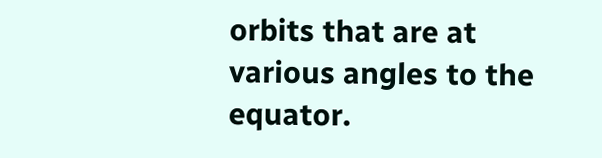orbits that are at various angles to the equator.